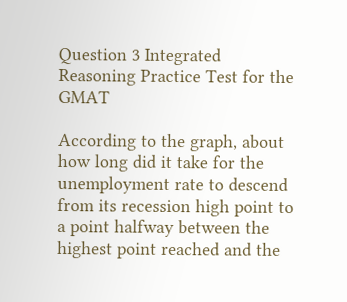Question 3 Integrated Reasoning Practice Test for the GMAT

According to the graph, about how long did it take for the unemployment rate to descend from its recession high point to a point halfway between the highest point reached and the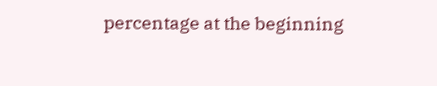percentage at the beginning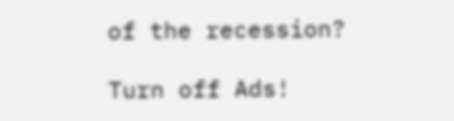of the recession?

Turn off Ads!